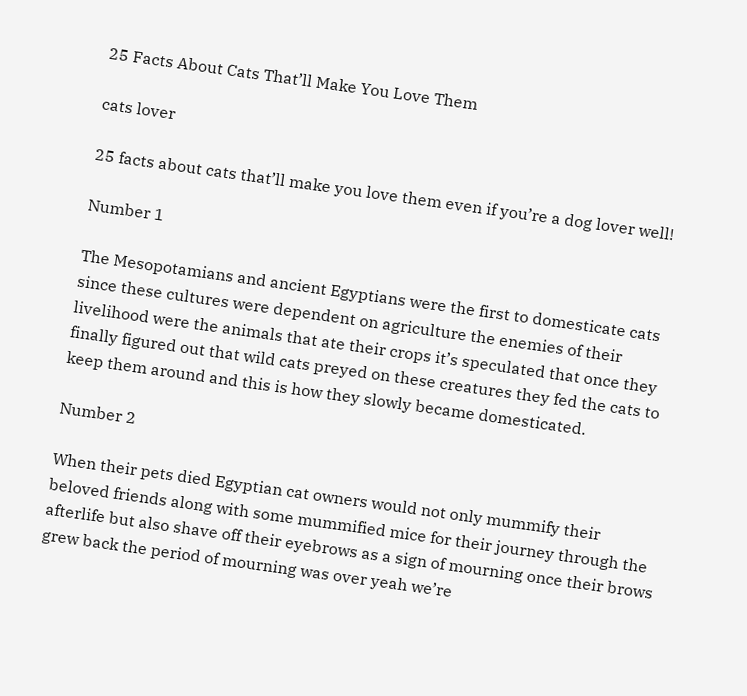25 Facts About Cats That’ll Make You Love Them

cats lover

25 facts about cats that’ll make you love them even if you’re a dog lover well!

Number 1

The Mesopotamians and ancient Egyptians were the first to domesticate cats since these cultures were dependent on agriculture the enemies of their livelihood were the animals that ate their crops it’s speculated that once they finally figured out that wild cats preyed on these creatures they fed the cats to keep them around and this is how they slowly became domesticated.

Number 2

When their pets died Egyptian cat owners would not only mummify their beloved friends along with some mummified mice for their journey through the afterlife but also shave off their eyebrows as a sign of mourning once their brows grew back the period of mourning was over yeah we’re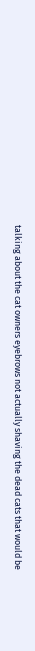talking about the cat owners eyebrows not actually shaving the dead cats that would be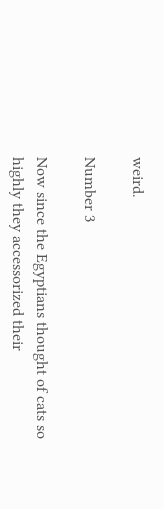weird.

Number 3

Now since the Egyptians thought of cats so highly they accessorized their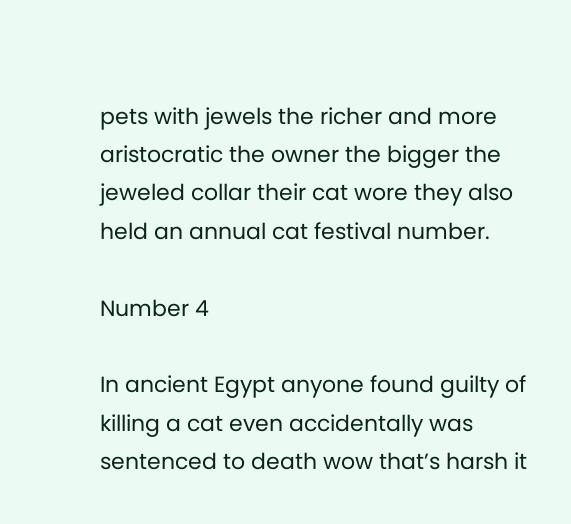pets with jewels the richer and more aristocratic the owner the bigger the jeweled collar their cat wore they also held an annual cat festival number.

Number 4

In ancient Egypt anyone found guilty of killing a cat even accidentally was sentenced to death wow that’s harsh it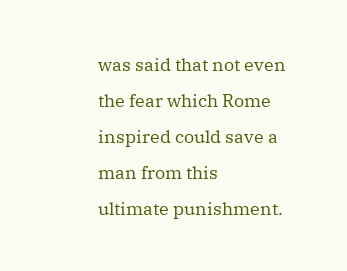was said that not even the fear which Rome inspired could save a man from this ultimate punishment.